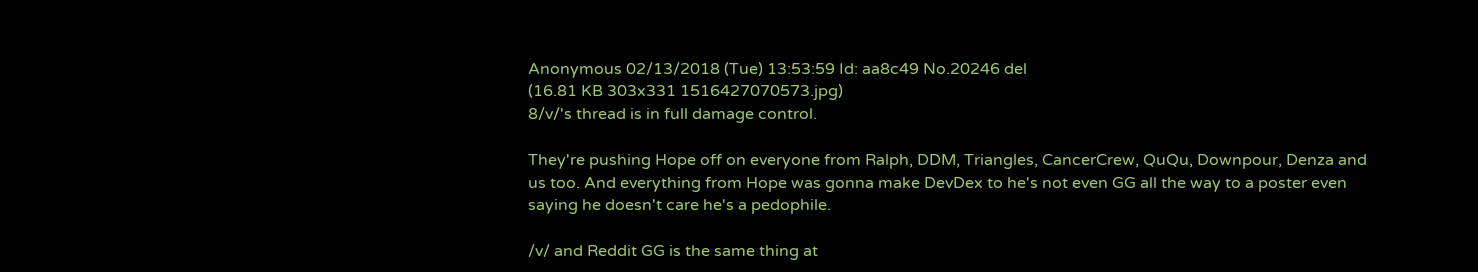Anonymous 02/13/2018 (Tue) 13:53:59 Id: aa8c49 No.20246 del
(16.81 KB 303x331 1516427070573.jpg)
8/v/'s thread is in full damage control.

They're pushing Hope off on everyone from Ralph, DDM, Triangles, CancerCrew, QuQu, Downpour, Denza and us too. And everything from Hope was gonna make DevDex to he's not even GG all the way to a poster even saying he doesn't care he's a pedophile.

/v/ and Reddit GG is the same thing at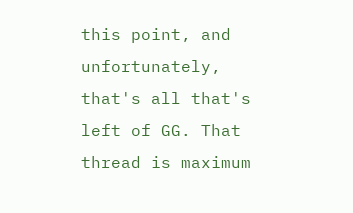this point, and unfortunately, that's all that's left of GG. That thread is maximum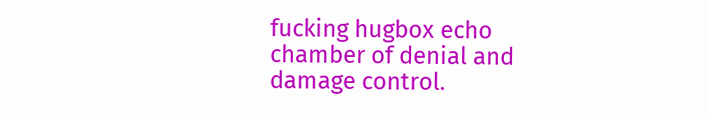fucking hugbox echo chamber of denial and damage control.